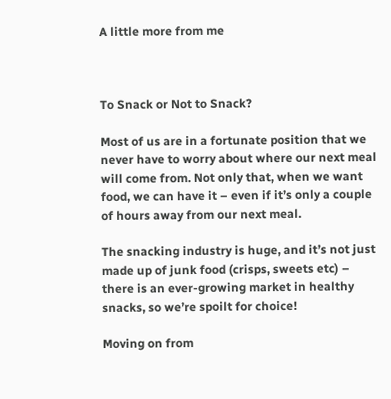A little more from me



To Snack or Not to Snack?

Most of us are in a fortunate position that we never have to worry about where our next meal will come from. Not only that, when we want food, we can have it – even if it’s only a couple of hours away from our next meal.

The snacking industry is huge, and it’s not just made up of junk food (crisps, sweets etc) – there is an ever-growing market in healthy snacks, so we’re spoilt for choice!

Moving on from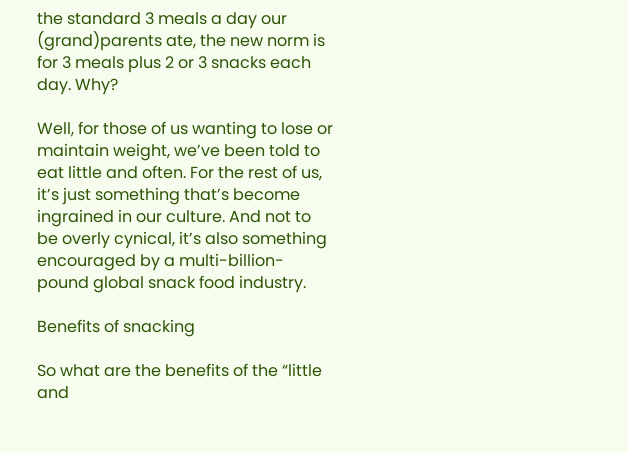the standard 3 meals a day our (grand)parents ate, the new norm is for 3 meals plus 2 or 3 snacks each day. Why?

Well, for those of us wanting to lose or maintain weight, we’ve been told to eat little and often. For the rest of us, it’s just something that’s become ingrained in our culture. And not to be overly cynical, it’s also something encouraged by a multi-billion-pound global snack food industry.

Benefits of snacking

So what are the benefits of the “little and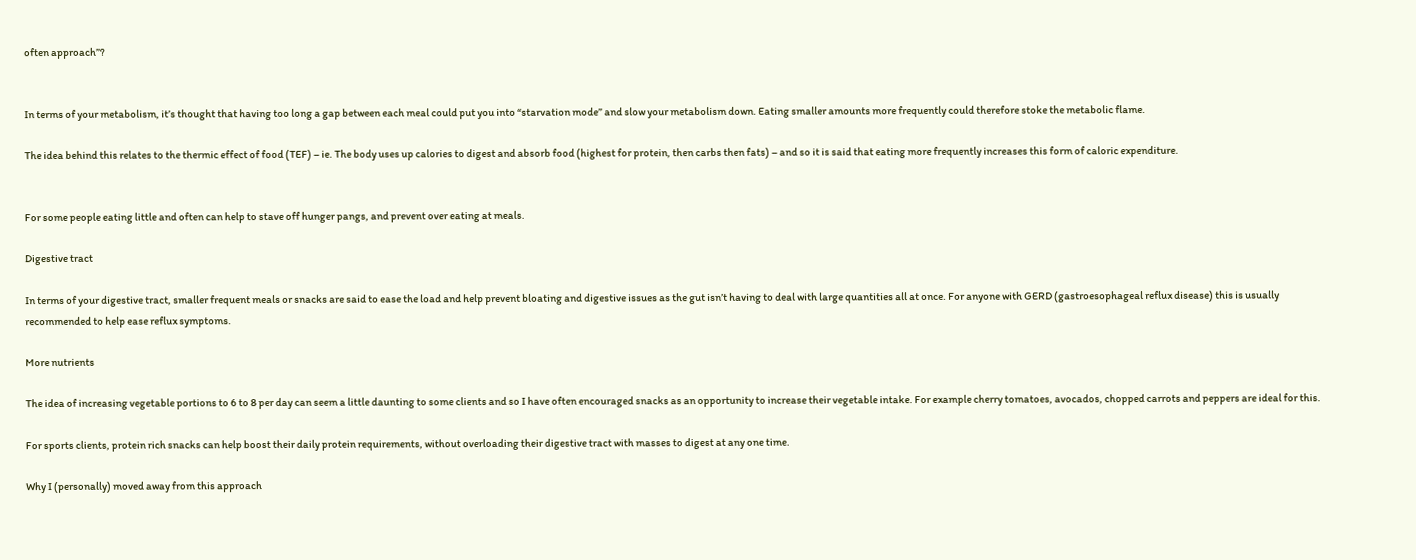often approach”?


In terms of your metabolism, it’s thought that having too long a gap between each meal could put you into “starvation mode” and slow your metabolism down. Eating smaller amounts more frequently could therefore stoke the metabolic flame.

The idea behind this relates to the thermic effect of food (TEF) – ie. The body uses up calories to digest and absorb food (highest for protein, then carbs then fats) – and so it is said that eating more frequently increases this form of caloric expenditure.


For some people eating little and often can help to stave off hunger pangs, and prevent over eating at meals.

Digestive tract

In terms of your digestive tract, smaller frequent meals or snacks are said to ease the load and help prevent bloating and digestive issues as the gut isn’t having to deal with large quantities all at once. For anyone with GERD (gastroesophageal reflux disease) this is usually recommended to help ease reflux symptoms.

More nutrients

The idea of increasing vegetable portions to 6 to 8 per day can seem a little daunting to some clients and so I have often encouraged snacks as an opportunity to increase their vegetable intake. For example cherry tomatoes, avocados, chopped carrots and peppers are ideal for this.

For sports clients, protein rich snacks can help boost their daily protein requirements, without overloading their digestive tract with masses to digest at any one time.

Why I (personally) moved away from this approach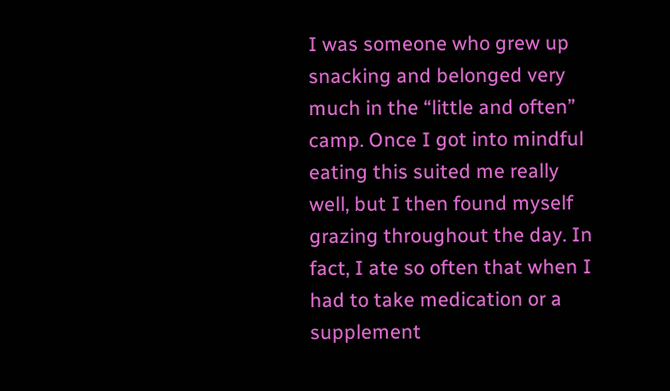I was someone who grew up snacking and belonged very much in the “little and often” camp. Once I got into mindful eating this suited me really well, but I then found myself grazing throughout the day. In fact, I ate so often that when I had to take medication or a supplement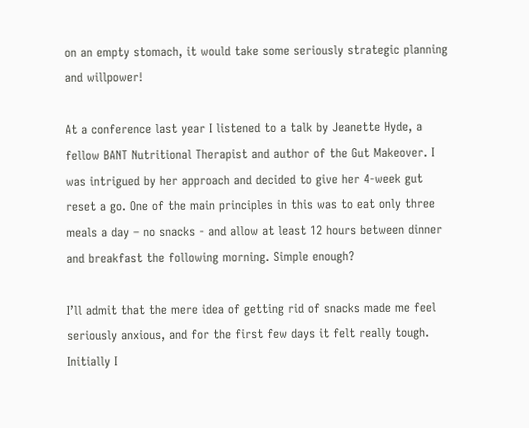on an empty stomach, it would take some seriously strategic planning and willpower!

At a conference last year I listened to a talk by Jeanette Hyde, a fellow BANT Nutritional Therapist and author of the Gut Makeover. I was intrigued by her approach and decided to give her 4-week gut reset a go. One of the main principles in this was to eat only three meals a day – no snacks - and allow at least 12 hours between dinner and breakfast the following morning. Simple enough?

I’ll admit that the mere idea of getting rid of snacks made me feel seriously anxious, and for the first few days it felt really tough. Initially I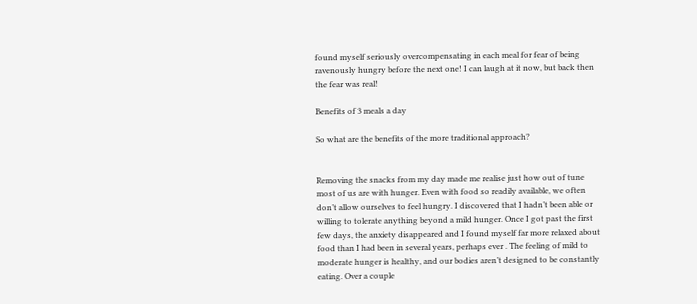found myself seriously overcompensating in each meal for fear of being ravenously hungry before the next one! I can laugh at it now, but back then the fear was real!

Benefits of 3 meals a day

So what are the benefits of the more traditional approach?


Removing the snacks from my day made me realise just how out of tune most of us are with hunger. Even with food so readily available, we often don’t allow ourselves to feel hungry. I discovered that I hadn’t been able or willing to tolerate anything beyond a mild hunger. Once I got past the first few days, the anxiety disappeared and I found myself far more relaxed about food than I had been in several years, perhaps ever . The feeling of mild to moderate hunger is healthy, and our bodies aren’t designed to be constantly eating. Over a couple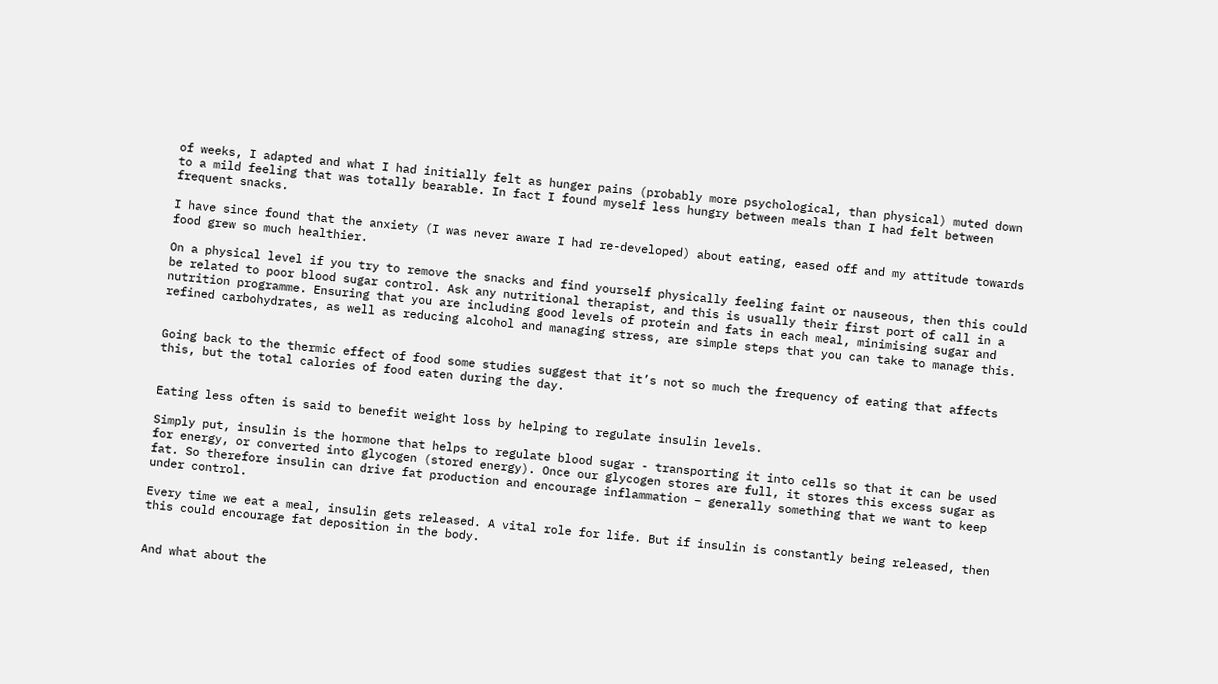of weeks, I adapted and what I had initially felt as hunger pains (probably more psychological, than physical) muted down to a mild feeling that was totally bearable. In fact I found myself less hungry between meals than I had felt between frequent snacks.

I have since found that the anxiety (I was never aware I had re-developed) about eating, eased off and my attitude towards food grew so much healthier.

On a physical level if you try to remove the snacks and find yourself physically feeling faint or nauseous, then this could be related to poor blood sugar control. Ask any nutritional therapist, and this is usually their first port of call in a nutrition programme. Ensuring that you are including good levels of protein and fats in each meal, minimising sugar and refined carbohydrates, as well as reducing alcohol and managing stress, are simple steps that you can take to manage this.


Going back to the thermic effect of food some studies suggest that it’s not so much the frequency of eating that affects this, but the total calories of food eaten during the day.


Eating less often is said to benefit weight loss by helping to regulate insulin levels.

Simply put, insulin is the hormone that helps to regulate blood sugar - transporting it into cells so that it can be used for energy, or converted into glycogen (stored energy). Once our glycogen stores are full, it stores this excess sugar as fat. So therefore insulin can drive fat production and encourage inflammation – generally something that we want to keep under control.

Every time we eat a meal, insulin gets released. A vital role for life. But if insulin is constantly being released, then this could encourage fat deposition in the body.


And what about the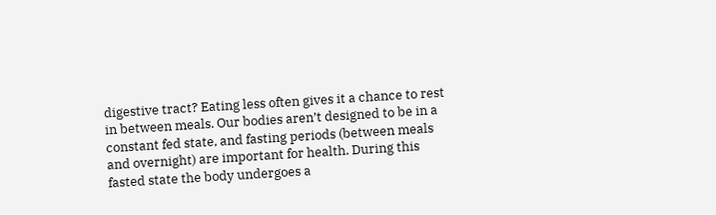digestive tract? Eating less often gives it a chance to rest in between meals. Our bodies aren’t designed to be in a constant fed state, and fasting periods (between meals and overnight) are important for health. During this fasted state the body undergoes a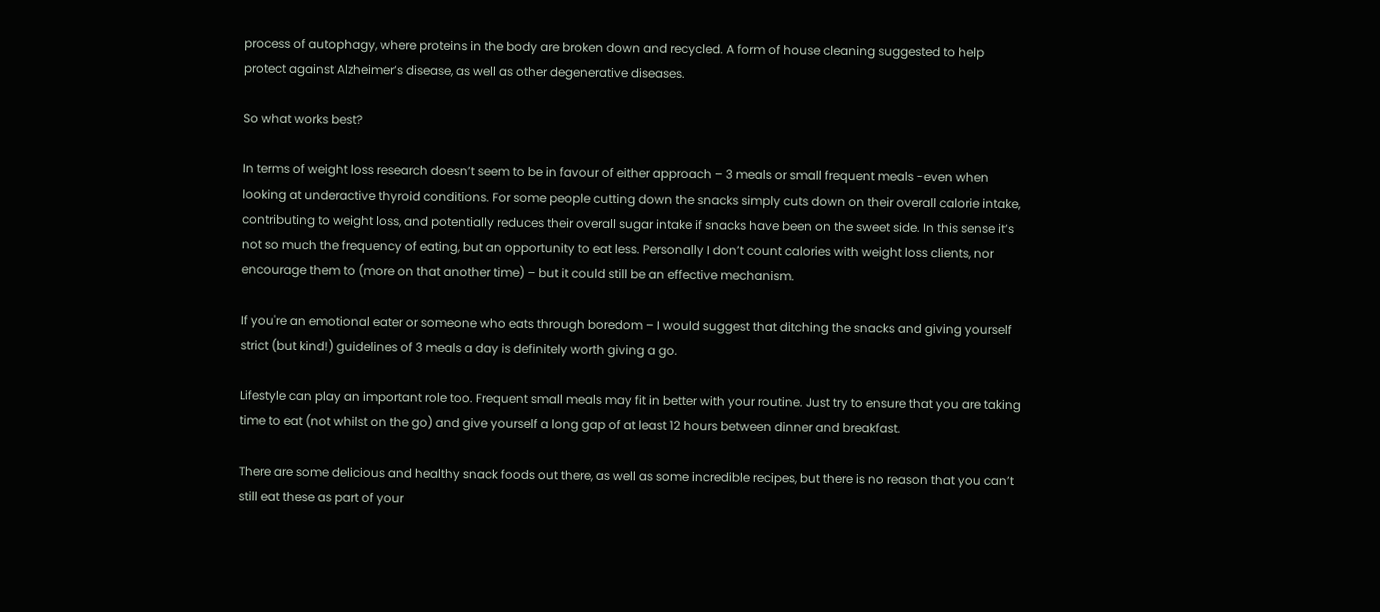process of autophagy, where proteins in the body are broken down and recycled. A form of house cleaning suggested to help protect against Alzheimer’s disease, as well as other degenerative diseases.

So what works best?

In terms of weight loss research doesn’t seem to be in favour of either approach – 3 meals or small frequent meals -even when looking at underactive thyroid conditions. For some people cutting down the snacks simply cuts down on their overall calorie intake, contributing to weight loss, and potentially reduces their overall sugar intake if snacks have been on the sweet side. In this sense it’s not so much the frequency of eating, but an opportunity to eat less. Personally I don’t count calories with weight loss clients, nor encourage them to (more on that another time) – but it could still be an effective mechanism.

If you're an emotional eater or someone who eats through boredom – I would suggest that ditching the snacks and giving yourself strict (but kind!) guidelines of 3 meals a day is definitely worth giving a go.

Lifestyle can play an important role too. Frequent small meals may fit in better with your routine. Just try to ensure that you are taking time to eat (not whilst on the go) and give yourself a long gap of at least 12 hours between dinner and breakfast.

There are some delicious and healthy snack foods out there, as well as some incredible recipes, but there is no reason that you can’t still eat these as part of your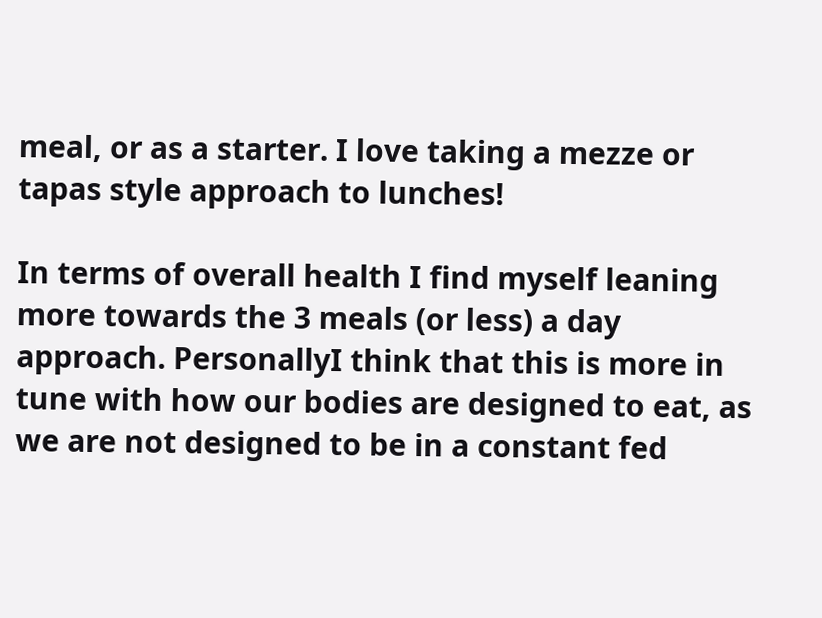meal, or as a starter. I love taking a mezze or tapas style approach to lunches!

In terms of overall health I find myself leaning more towards the 3 meals (or less) a day approach. PersonallyI think that this is more in tune with how our bodies are designed to eat, as we are not designed to be in a constant fed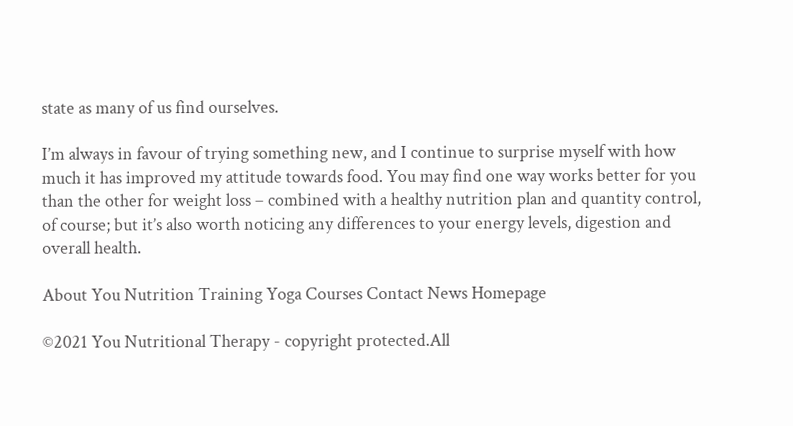state as many of us find ourselves.

I’m always in favour of trying something new, and I continue to surprise myself with how much it has improved my attitude towards food. You may find one way works better for you than the other for weight loss – combined with a healthy nutrition plan and quantity control, of course; but it’s also worth noticing any differences to your energy levels, digestion and overall health.

About You Nutrition Training Yoga Courses Contact News Homepage

©2021 You Nutritional Therapy - copyright protected.All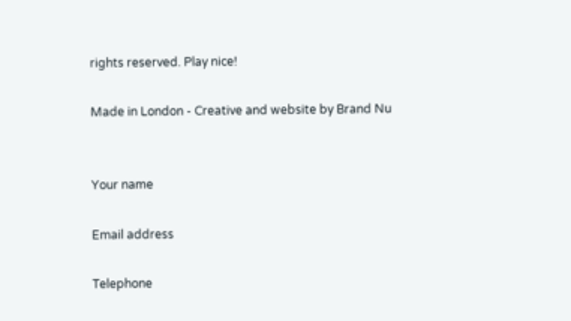rights reserved. Play nice!

Made in London - Creative and website by Brand Nu


Your name

Email address

Telephone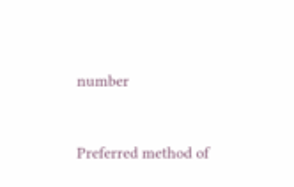number


Preferred method of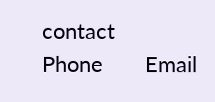contact
Phone       Email